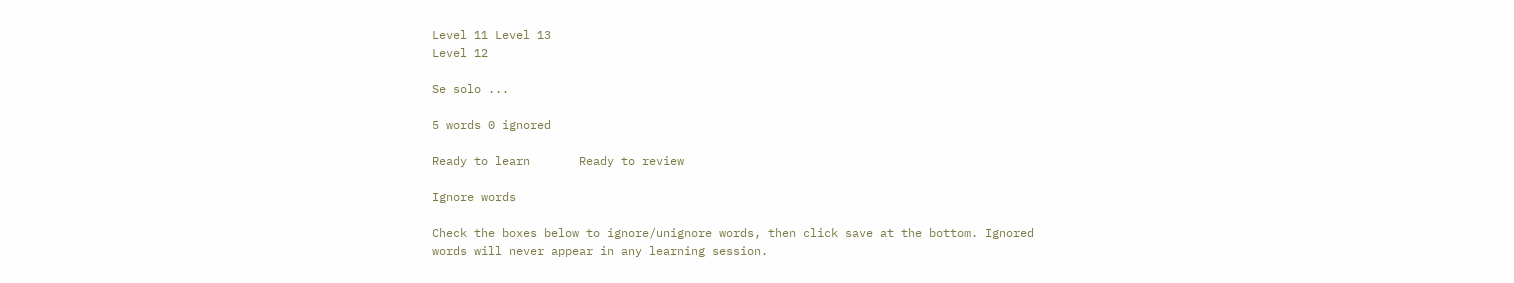Level 11 Level 13
Level 12

Se solo ...

5 words 0 ignored

Ready to learn       Ready to review

Ignore words

Check the boxes below to ignore/unignore words, then click save at the bottom. Ignored words will never appear in any learning session.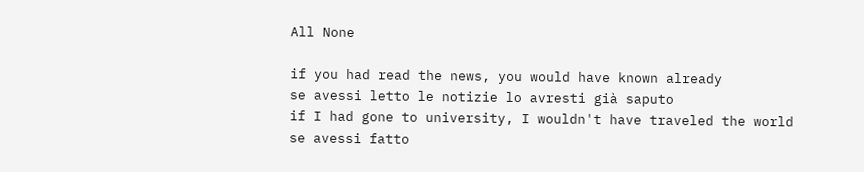All None

if you had read the news, you would have known already
se avessi letto le notizie lo avresti già saputo
if I had gone to university, I wouldn't have traveled the world
se avessi fatto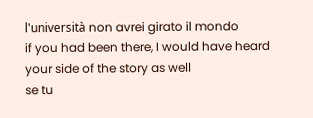l'università non avrei girato il mondo
if you had been there, I would have heard your side of the story as well
se tu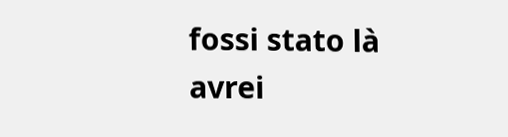fossi stato là avrei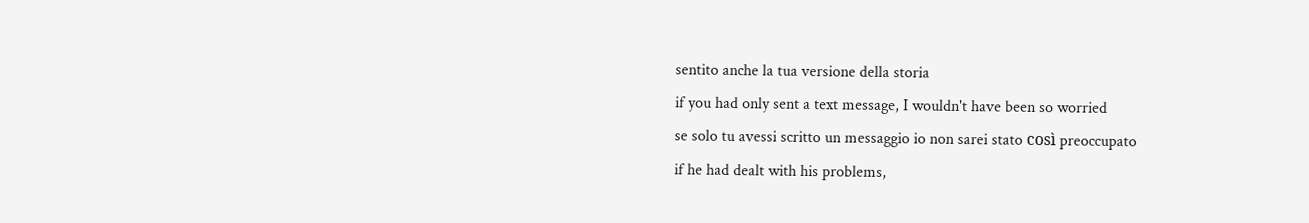sentito anche la tua versione della storia
if you had only sent a text message, I wouldn't have been so worried
se solo tu avessi scritto un messaggio io non sarei stato così preoccupato
if he had dealt with his problems,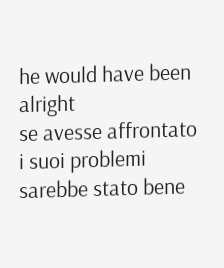he would have been alright
se avesse affrontato i suoi problemi sarebbe stato bene